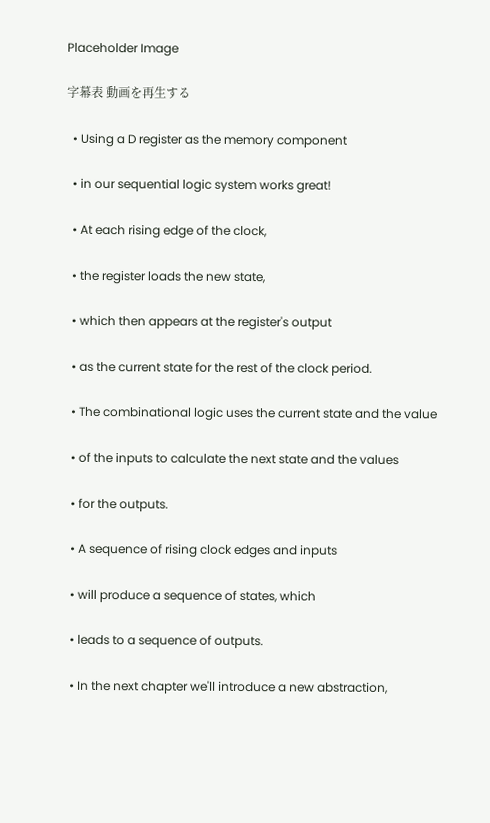Placeholder Image

字幕表 動画を再生する

  • Using a D register as the memory component

  • in our sequential logic system works great!

  • At each rising edge of the clock,

  • the register loads the new state,

  • which then appears at the register's output

  • as the current state for the rest of the clock period.

  • The combinational logic uses the current state and the value

  • of the inputs to calculate the next state and the values

  • for the outputs.

  • A sequence of rising clock edges and inputs

  • will produce a sequence of states, which

  • leads to a sequence of outputs.

  • In the next chapter we'll introduce a new abstraction,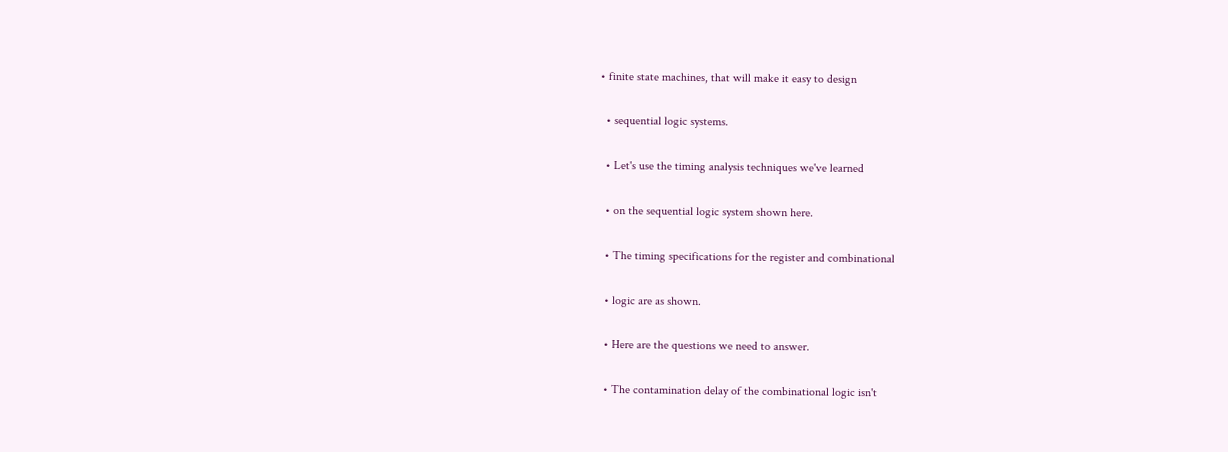• finite state machines, that will make it easy to design

  • sequential logic systems.

  • Let's use the timing analysis techniques we've learned

  • on the sequential logic system shown here.

  • The timing specifications for the register and combinational

  • logic are as shown.

  • Here are the questions we need to answer.

  • The contamination delay of the combinational logic isn't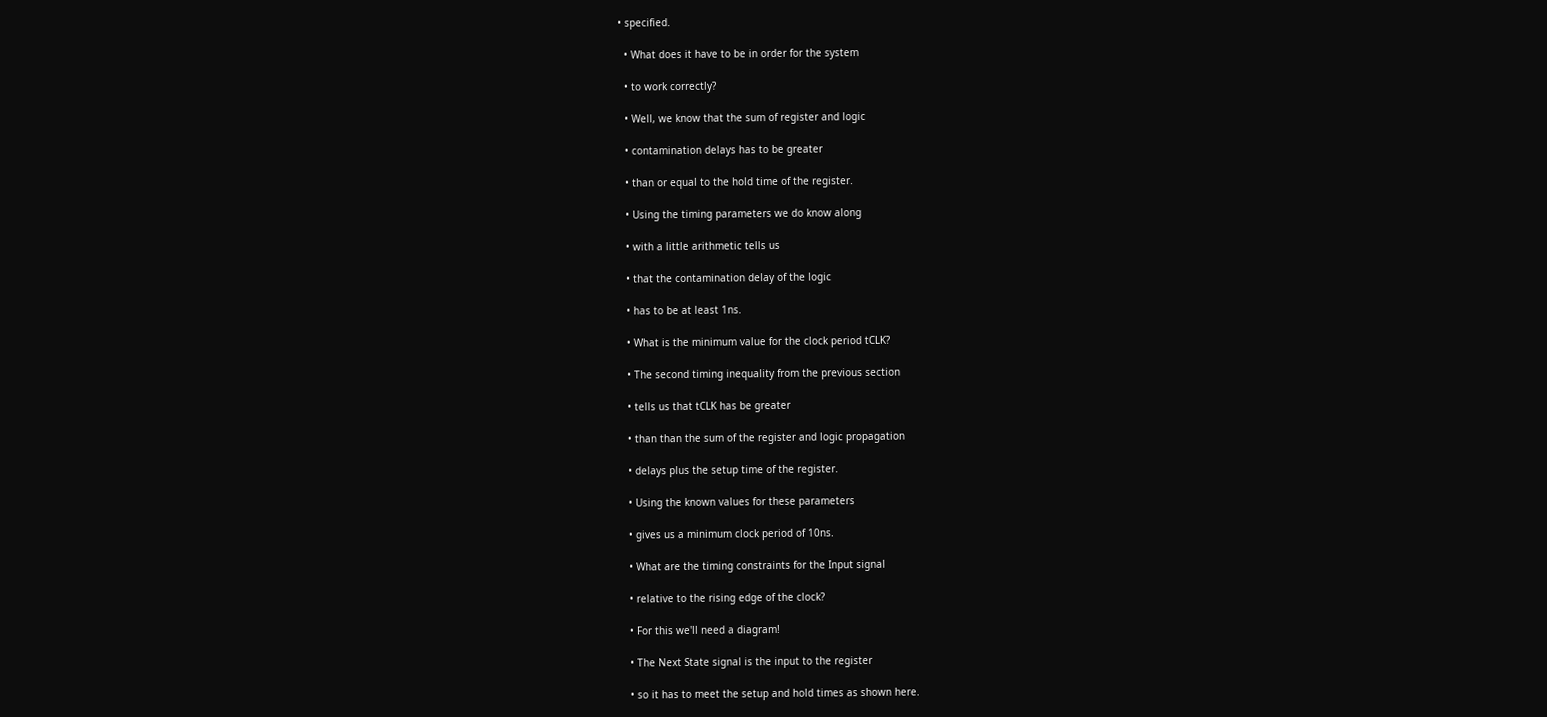• specified.

  • What does it have to be in order for the system

  • to work correctly?

  • Well, we know that the sum of register and logic

  • contamination delays has to be greater

  • than or equal to the hold time of the register.

  • Using the timing parameters we do know along

  • with a little arithmetic tells us

  • that the contamination delay of the logic

  • has to be at least 1ns.

  • What is the minimum value for the clock period tCLK?

  • The second timing inequality from the previous section

  • tells us that tCLK has be greater

  • than than the sum of the register and logic propagation

  • delays plus the setup time of the register.

  • Using the known values for these parameters

  • gives us a minimum clock period of 10ns.

  • What are the timing constraints for the Input signal

  • relative to the rising edge of the clock?

  • For this we'll need a diagram!

  • The Next State signal is the input to the register

  • so it has to meet the setup and hold times as shown here.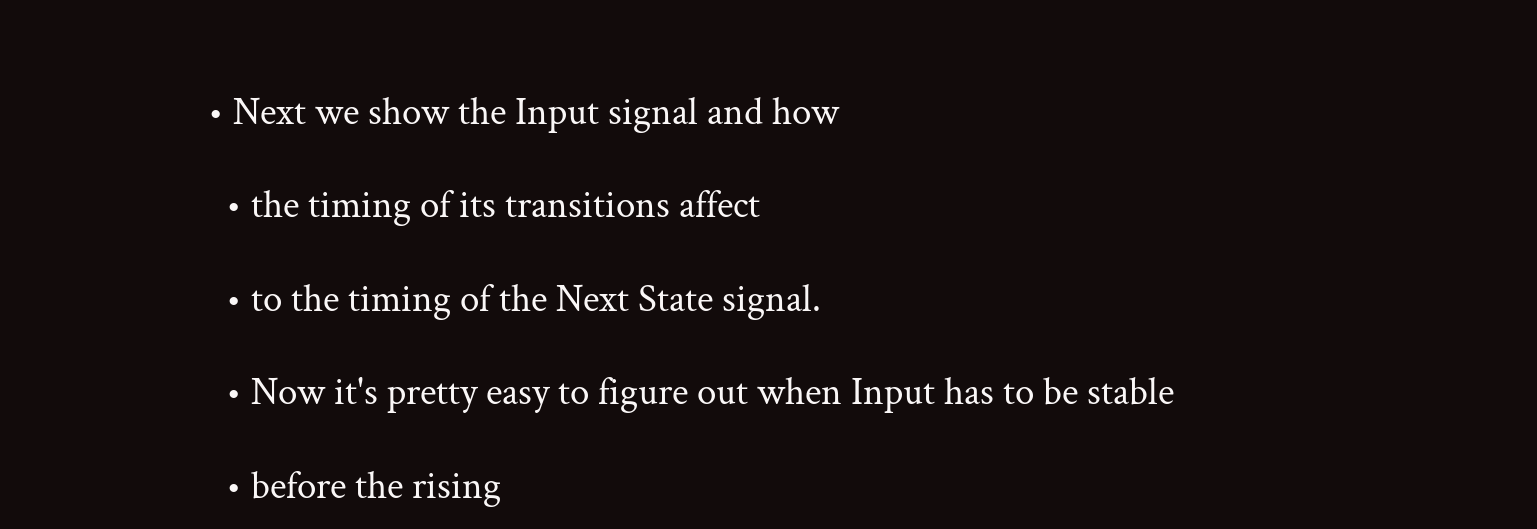• Next we show the Input signal and how

  • the timing of its transitions affect

  • to the timing of the Next State signal.

  • Now it's pretty easy to figure out when Input has to be stable

  • before the rising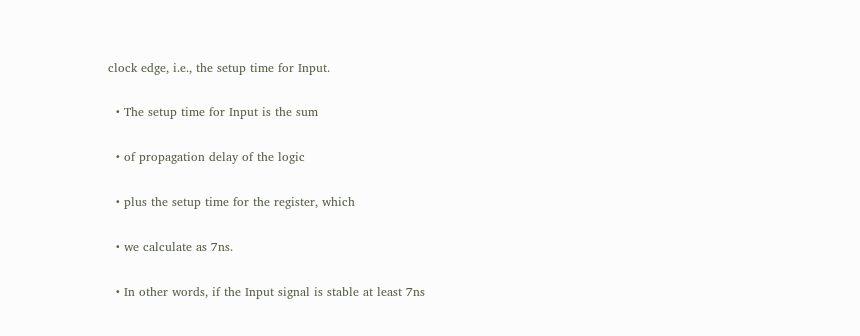clock edge, i.e., the setup time for Input.

  • The setup time for Input is the sum

  • of propagation delay of the logic

  • plus the setup time for the register, which

  • we calculate as 7ns.

  • In other words, if the Input signal is stable at least 7ns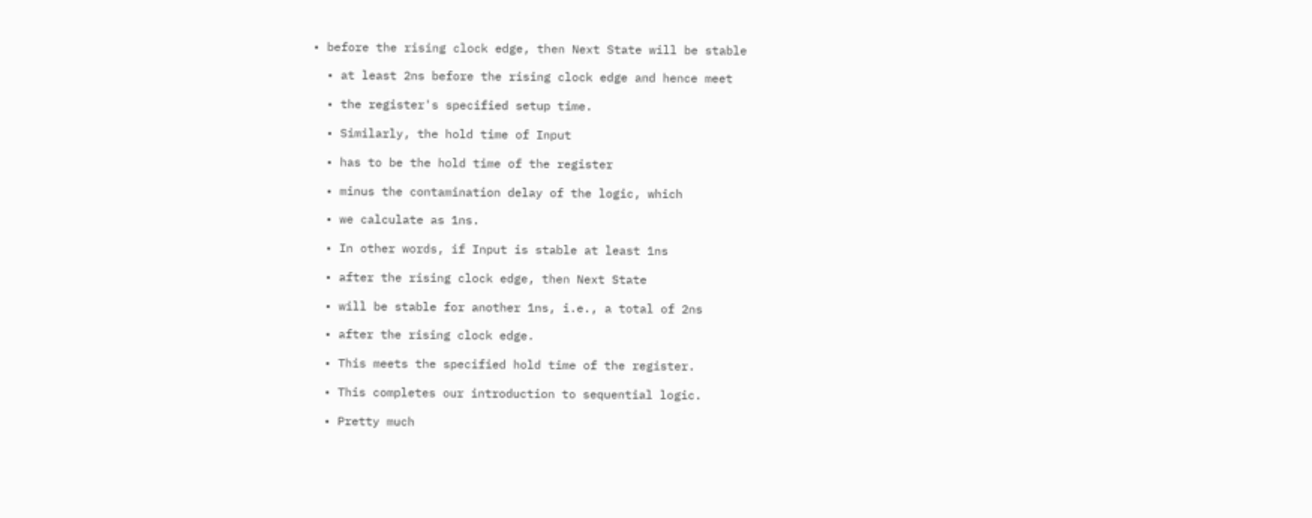• before the rising clock edge, then Next State will be stable

  • at least 2ns before the rising clock edge and hence meet

  • the register's specified setup time.

  • Similarly, the hold time of Input

  • has to be the hold time of the register

  • minus the contamination delay of the logic, which

  • we calculate as 1ns.

  • In other words, if Input is stable at least 1ns

  • after the rising clock edge, then Next State

  • will be stable for another 1ns, i.e., a total of 2ns

  • after the rising clock edge.

  • This meets the specified hold time of the register.

  • This completes our introduction to sequential logic.

  • Pretty much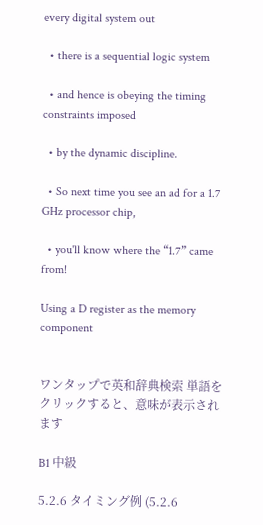every digital system out

  • there is a sequential logic system

  • and hence is obeying the timing constraints imposed

  • by the dynamic discipline.

  • So next time you see an ad for a 1.7 GHz processor chip,

  • you'll know where the “1.7” came from!

Using a D register as the memory component


ワンタップで英和辞典検索 単語をクリックすると、意味が表示されます

B1 中級

5.2.6 タイミング例 (5.2.6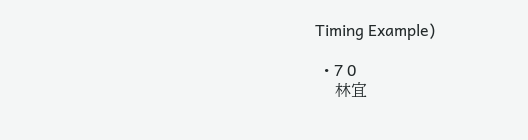Timing Example)

  • 7 0
    林宜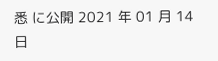悉 に公開 2021 年 01 月 14 日